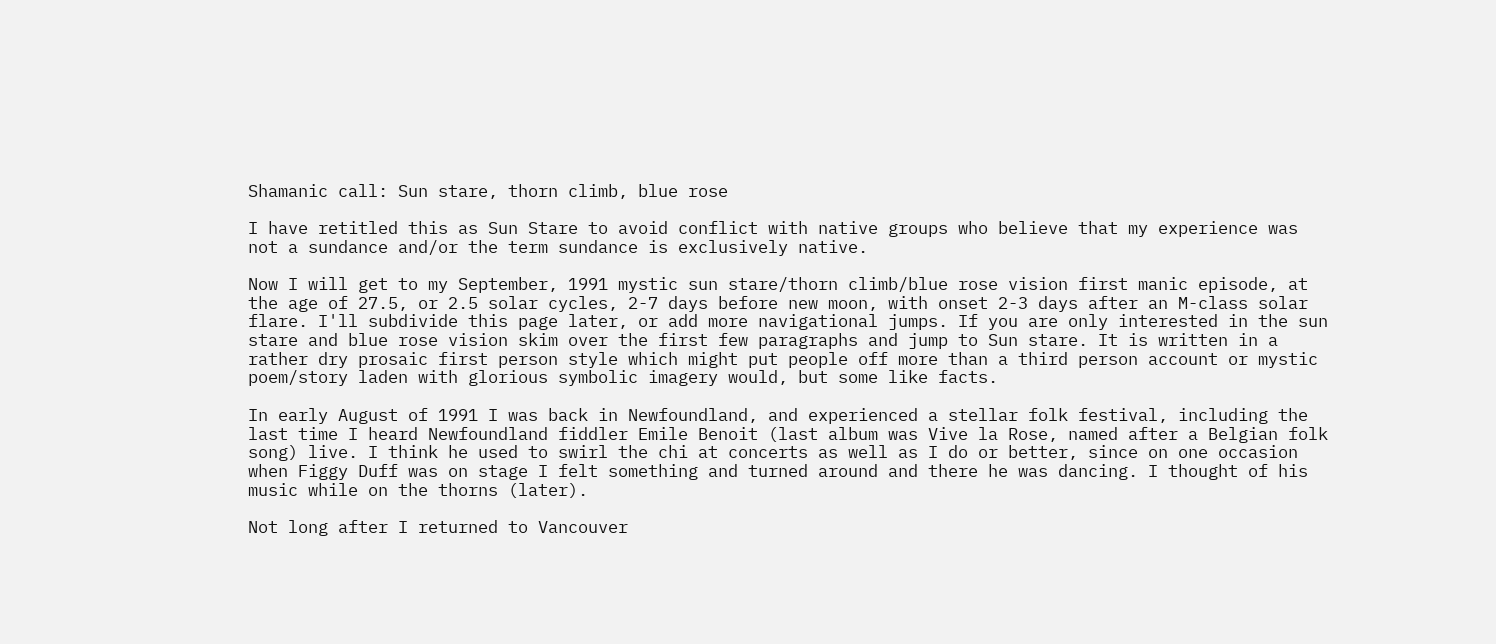Shamanic call: Sun stare, thorn climb, blue rose

I have retitled this as Sun Stare to avoid conflict with native groups who believe that my experience was not a sundance and/or the term sundance is exclusively native.

Now I will get to my September, 1991 mystic sun stare/thorn climb/blue rose vision first manic episode, at the age of 27.5, or 2.5 solar cycles, 2-7 days before new moon, with onset 2-3 days after an M-class solar flare. I'll subdivide this page later, or add more navigational jumps. If you are only interested in the sun stare and blue rose vision skim over the first few paragraphs and jump to Sun stare. It is written in a rather dry prosaic first person style which might put people off more than a third person account or mystic poem/story laden with glorious symbolic imagery would, but some like facts.

In early August of 1991 I was back in Newfoundland, and experienced a stellar folk festival, including the last time I heard Newfoundland fiddler Emile Benoit (last album was Vive la Rose, named after a Belgian folk song) live. I think he used to swirl the chi at concerts as well as I do or better, since on one occasion when Figgy Duff was on stage I felt something and turned around and there he was dancing. I thought of his music while on the thorns (later).

Not long after I returned to Vancouver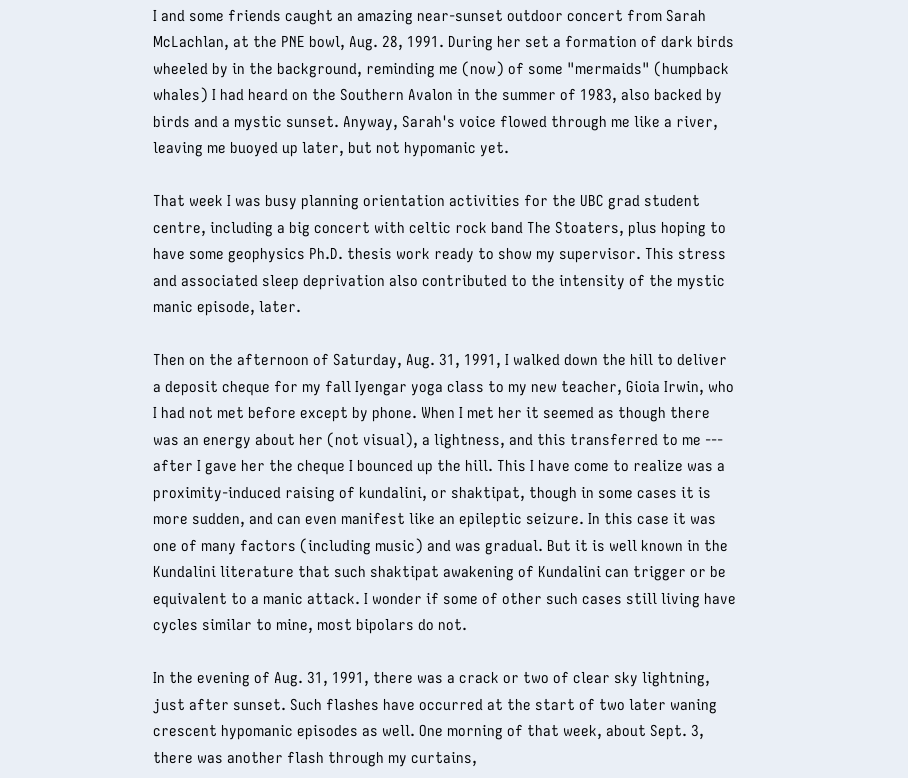I and some friends caught an amazing near-sunset outdoor concert from Sarah McLachlan, at the PNE bowl, Aug. 28, 1991. During her set a formation of dark birds wheeled by in the background, reminding me (now) of some "mermaids" (humpback whales) I had heard on the Southern Avalon in the summer of 1983, also backed by birds and a mystic sunset. Anyway, Sarah's voice flowed through me like a river, leaving me buoyed up later, but not hypomanic yet.

That week I was busy planning orientation activities for the UBC grad student centre, including a big concert with celtic rock band The Stoaters, plus hoping to have some geophysics Ph.D. thesis work ready to show my supervisor. This stress and associated sleep deprivation also contributed to the intensity of the mystic manic episode, later.

Then on the afternoon of Saturday, Aug. 31, 1991, I walked down the hill to deliver a deposit cheque for my fall Iyengar yoga class to my new teacher, Gioia Irwin, who I had not met before except by phone. When I met her it seemed as though there was an energy about her (not visual), a lightness, and this transferred to me --- after I gave her the cheque I bounced up the hill. This I have come to realize was a proximity-induced raising of kundalini, or shaktipat, though in some cases it is more sudden, and can even manifest like an epileptic seizure. In this case it was one of many factors (including music) and was gradual. But it is well known in the Kundalini literature that such shaktipat awakening of Kundalini can trigger or be equivalent to a manic attack. I wonder if some of other such cases still living have cycles similar to mine, most bipolars do not.

In the evening of Aug. 31, 1991, there was a crack or two of clear sky lightning, just after sunset. Such flashes have occurred at the start of two later waning crescent hypomanic episodes as well. One morning of that week, about Sept. 3, there was another flash through my curtains,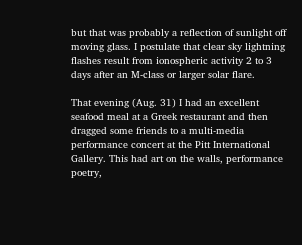but that was probably a reflection of sunlight off moving glass. I postulate that clear sky lightning flashes result from ionospheric activity 2 to 3 days after an M-class or larger solar flare.

That evening (Aug. 31) I had an excellent seafood meal at a Greek restaurant and then dragged some friends to a multi-media performance concert at the Pitt International Gallery. This had art on the walls, performance poetry,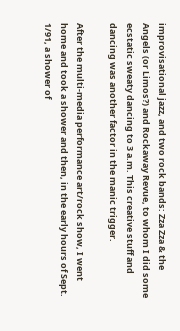improvisational jazz, and two rock bands: Zza Zza & the Angels (or Limos?) and Rockaway Revue, to whom I did some ecstatic sweaty dancing to 3 a.m. This creative stuff and dancing was another factor in the manic trigger.

After the multi-media performance art/rock show, I went home and took a shower and then, in the early hours of Sept. 1/91, a shower of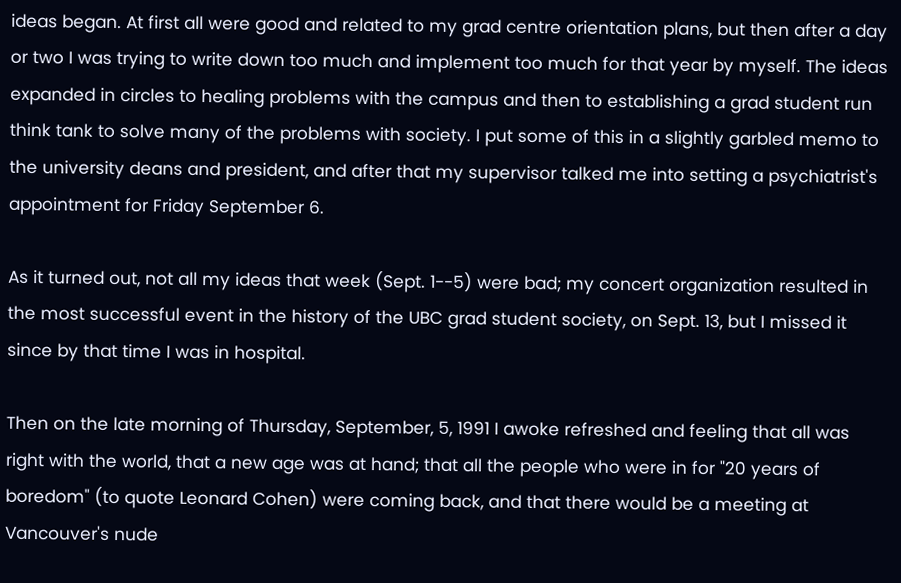ideas began. At first all were good and related to my grad centre orientation plans, but then after a day or two I was trying to write down too much and implement too much for that year by myself. The ideas expanded in circles to healing problems with the campus and then to establishing a grad student run think tank to solve many of the problems with society. I put some of this in a slightly garbled memo to the university deans and president, and after that my supervisor talked me into setting a psychiatrist's appointment for Friday September 6.

As it turned out, not all my ideas that week (Sept. 1--5) were bad; my concert organization resulted in the most successful event in the history of the UBC grad student society, on Sept. 13, but I missed it since by that time I was in hospital.

Then on the late morning of Thursday, September, 5, 1991 I awoke refreshed and feeling that all was right with the world, that a new age was at hand; that all the people who were in for "20 years of boredom" (to quote Leonard Cohen) were coming back, and that there would be a meeting at Vancouver's nude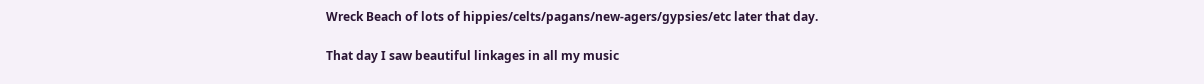Wreck Beach of lots of hippies/celts/pagans/new-agers/gypsies/etc later that day.

That day I saw beautiful linkages in all my music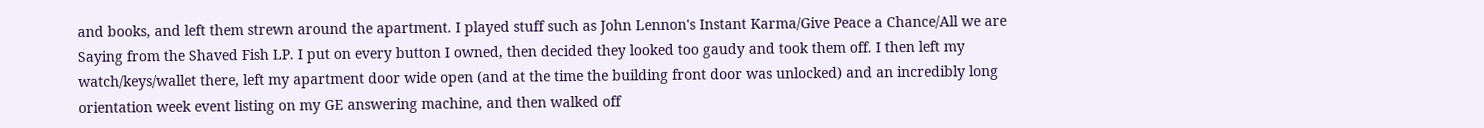and books, and left them strewn around the apartment. I played stuff such as John Lennon's Instant Karma/Give Peace a Chance/All we are Saying from the Shaved Fish LP. I put on every button I owned, then decided they looked too gaudy and took them off. I then left my watch/keys/wallet there, left my apartment door wide open (and at the time the building front door was unlocked) and an incredibly long orientation week event listing on my GE answering machine, and then walked off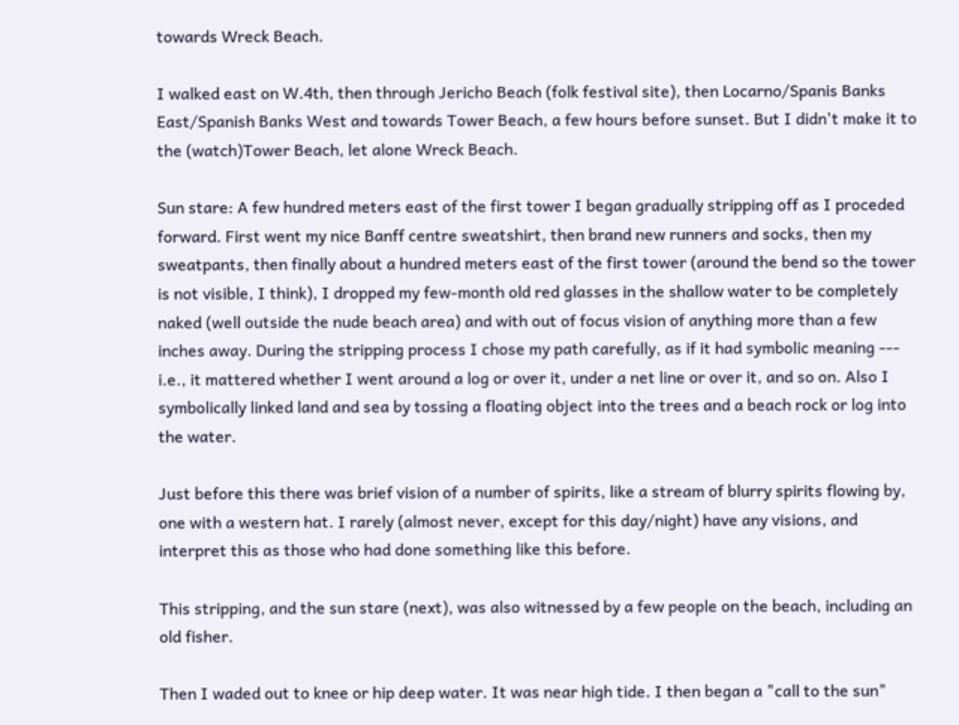towards Wreck Beach.

I walked east on W.4th, then through Jericho Beach (folk festival site), then Locarno/Spanis Banks East/Spanish Banks West and towards Tower Beach, a few hours before sunset. But I didn't make it to the (watch)Tower Beach, let alone Wreck Beach.

Sun stare: A few hundred meters east of the first tower I began gradually stripping off as I proceded forward. First went my nice Banff centre sweatshirt, then brand new runners and socks, then my sweatpants, then finally about a hundred meters east of the first tower (around the bend so the tower is not visible, I think), I dropped my few-month old red glasses in the shallow water to be completely naked (well outside the nude beach area) and with out of focus vision of anything more than a few inches away. During the stripping process I chose my path carefully, as if it had symbolic meaning --- i.e., it mattered whether I went around a log or over it, under a net line or over it, and so on. Also I symbolically linked land and sea by tossing a floating object into the trees and a beach rock or log into the water.

Just before this there was brief vision of a number of spirits, like a stream of blurry spirits flowing by, one with a western hat. I rarely (almost never, except for this day/night) have any visions, and interpret this as those who had done something like this before.

This stripping, and the sun stare (next), was also witnessed by a few people on the beach, including an old fisher.

Then I waded out to knee or hip deep water. It was near high tide. I then began a "call to the sun"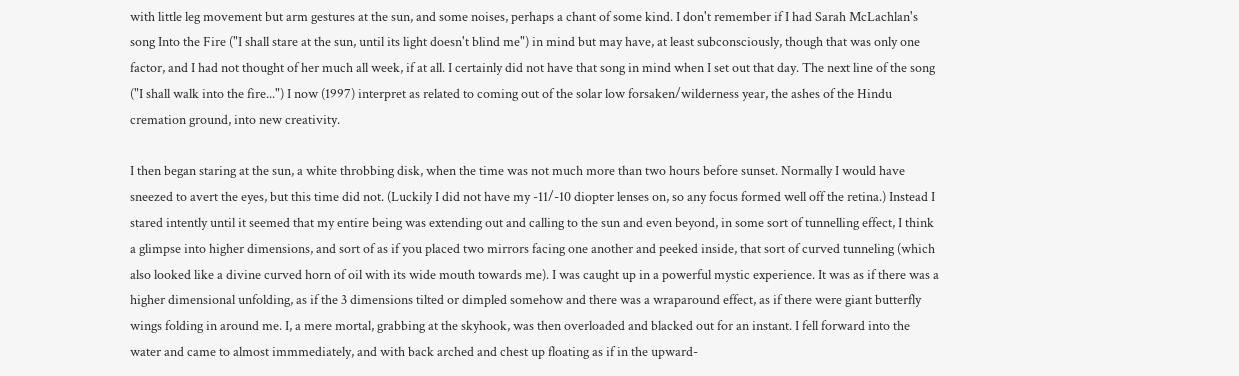with little leg movement but arm gestures at the sun, and some noises, perhaps a chant of some kind. I don't remember if I had Sarah McLachlan's song Into the Fire ("I shall stare at the sun, until its light doesn't blind me") in mind but may have, at least subconsciously, though that was only one factor, and I had not thought of her much all week, if at all. I certainly did not have that song in mind when I set out that day. The next line of the song ("I shall walk into the fire...") I now (1997) interpret as related to coming out of the solar low forsaken/wilderness year, the ashes of the Hindu cremation ground, into new creativity.

I then began staring at the sun, a white throbbing disk, when the time was not much more than two hours before sunset. Normally I would have sneezed to avert the eyes, but this time did not. (Luckily I did not have my -11/-10 diopter lenses on, so any focus formed well off the retina.) Instead I stared intently until it seemed that my entire being was extending out and calling to the sun and even beyond, in some sort of tunnelling effect, I think a glimpse into higher dimensions, and sort of as if you placed two mirrors facing one another and peeked inside, that sort of curved tunneling (which also looked like a divine curved horn of oil with its wide mouth towards me). I was caught up in a powerful mystic experience. It was as if there was a higher dimensional unfolding, as if the 3 dimensions tilted or dimpled somehow and there was a wraparound effect, as if there were giant butterfly wings folding in around me. I, a mere mortal, grabbing at the skyhook, was then overloaded and blacked out for an instant. I fell forward into the water and came to almost immmediately, and with back arched and chest up floating as if in the upward-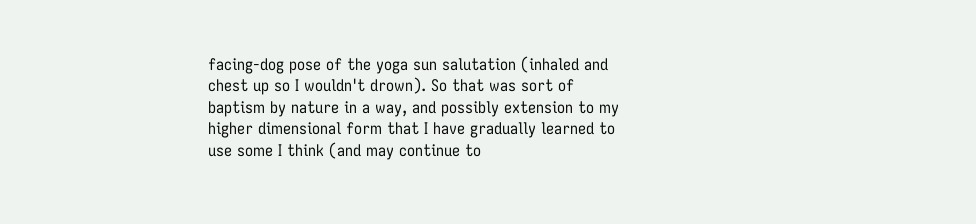facing-dog pose of the yoga sun salutation (inhaled and chest up so I wouldn't drown). So that was sort of baptism by nature in a way, and possibly extension to my higher dimensional form that I have gradually learned to use some I think (and may continue to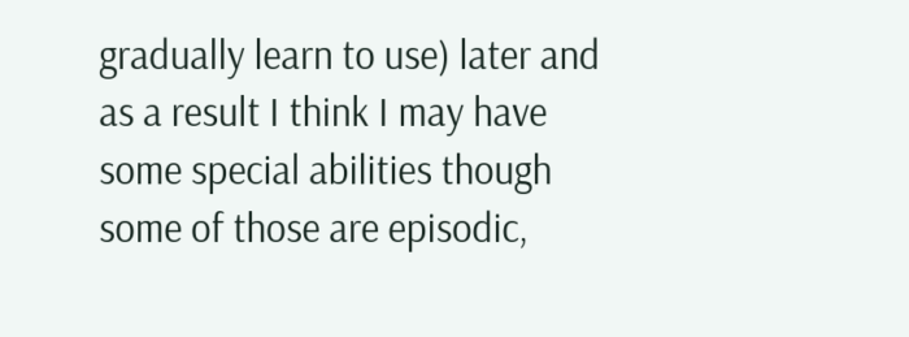gradually learn to use) later and as a result I think I may have some special abilities though some of those are episodic,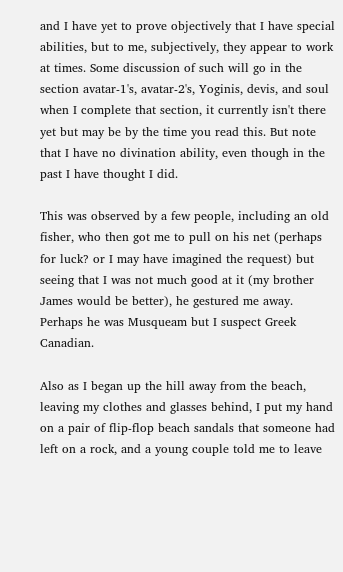and I have yet to prove objectively that I have special abilities, but to me, subjectively, they appear to work at times. Some discussion of such will go in the section avatar-1's, avatar-2's, Yoginis, devis, and soul when I complete that section, it currently isn't there yet but may be by the time you read this. But note that I have no divination ability, even though in the past I have thought I did.

This was observed by a few people, including an old fisher, who then got me to pull on his net (perhaps for luck? or I may have imagined the request) but seeing that I was not much good at it (my brother James would be better), he gestured me away. Perhaps he was Musqueam but I suspect Greek Canadian.

Also as I began up the hill away from the beach, leaving my clothes and glasses behind, I put my hand on a pair of flip-flop beach sandals that someone had left on a rock, and a young couple told me to leave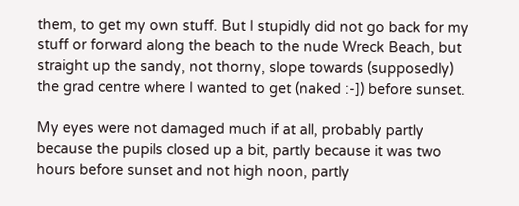them, to get my own stuff. But I stupidly did not go back for my stuff or forward along the beach to the nude Wreck Beach, but straight up the sandy, not thorny, slope towards (supposedly) the grad centre where I wanted to get (naked :-]) before sunset.

My eyes were not damaged much if at all, probably partly because the pupils closed up a bit, partly because it was two hours before sunset and not high noon, partly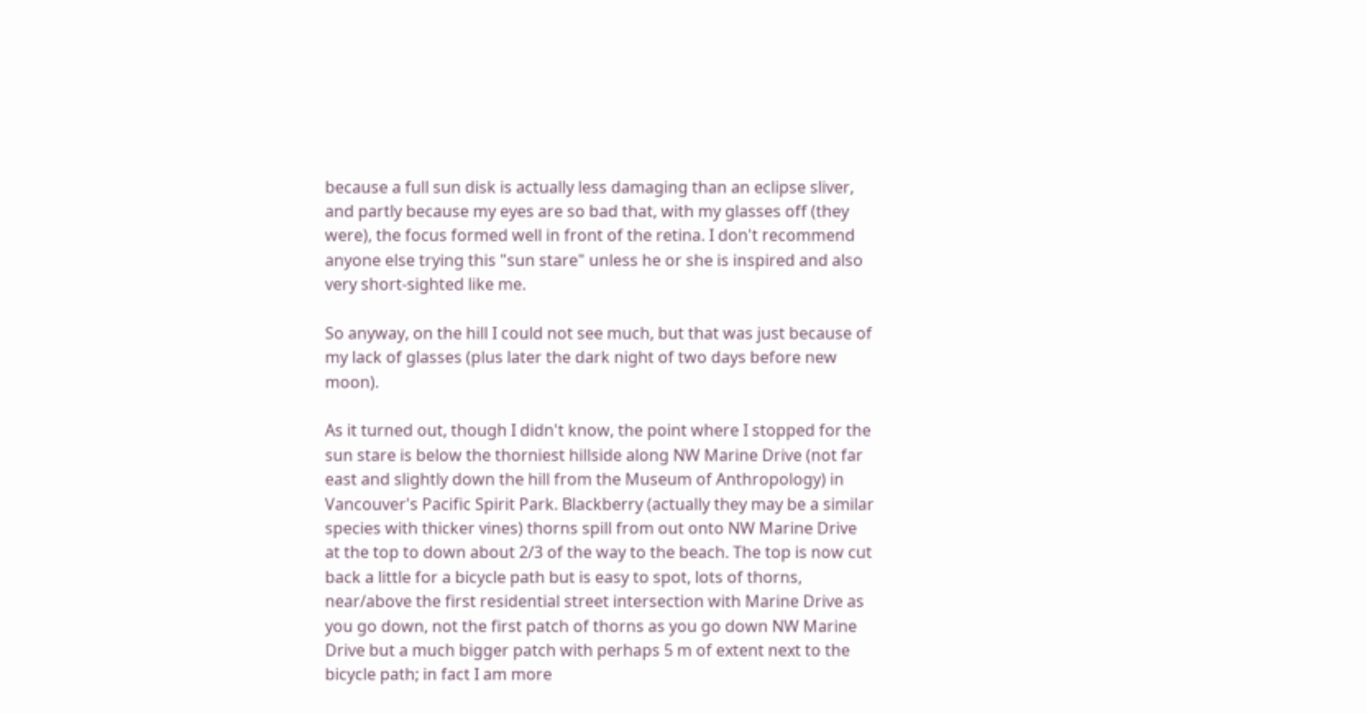because a full sun disk is actually less damaging than an eclipse sliver, and partly because my eyes are so bad that, with my glasses off (they were), the focus formed well in front of the retina. I don't recommend anyone else trying this "sun stare" unless he or she is inspired and also very short-sighted like me.

So anyway, on the hill I could not see much, but that was just because of my lack of glasses (plus later the dark night of two days before new moon).

As it turned out, though I didn't know, the point where I stopped for the sun stare is below the thorniest hillside along NW Marine Drive (not far east and slightly down the hill from the Museum of Anthropology) in Vancouver's Pacific Spirit Park. Blackberry (actually they may be a similar species with thicker vines) thorns spill from out onto NW Marine Drive at the top to down about 2/3 of the way to the beach. The top is now cut back a little for a bicycle path but is easy to spot, lots of thorns, near/above the first residential street intersection with Marine Drive as you go down, not the first patch of thorns as you go down NW Marine Drive but a much bigger patch with perhaps 5 m of extent next to the bicycle path; in fact I am more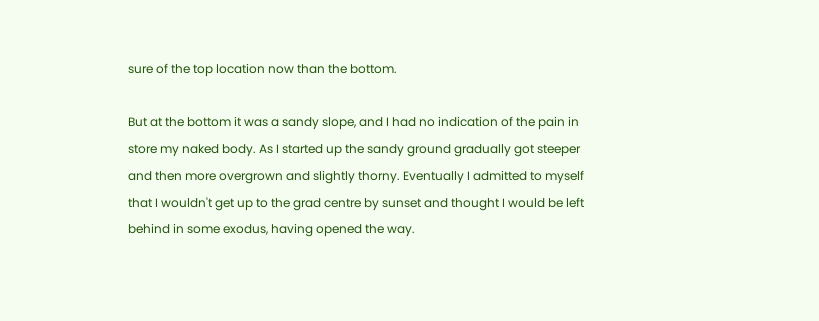sure of the top location now than the bottom.

But at the bottom it was a sandy slope, and I had no indication of the pain in store my naked body. As I started up the sandy ground gradually got steeper and then more overgrown and slightly thorny. Eventually I admitted to myself that I wouldn't get up to the grad centre by sunset and thought I would be left behind in some exodus, having opened the way.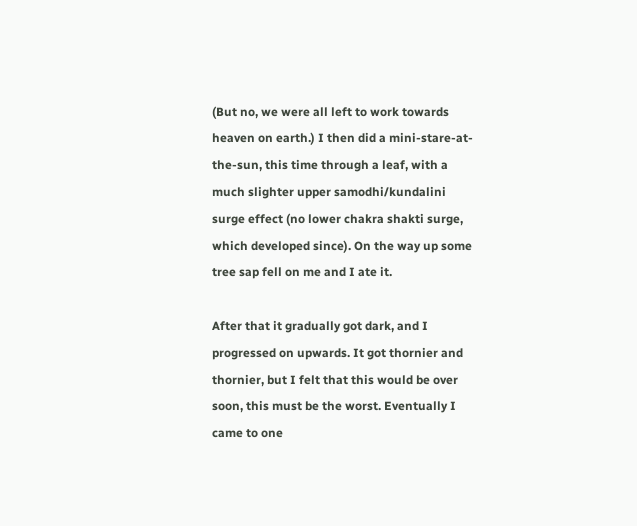(But no, we were all left to work towards heaven on earth.) I then did a mini-stare-at-the-sun, this time through a leaf, with a much slighter upper samodhi/kundalini surge effect (no lower chakra shakti surge, which developed since). On the way up some tree sap fell on me and I ate it.

After that it gradually got dark, and I progressed on upwards. It got thornier and thornier, but I felt that this would be over soon, this must be the worst. Eventually I came to one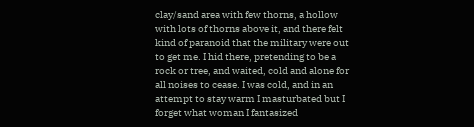clay/sand area with few thorns, a hollow with lots of thorns above it, and there felt kind of paranoid that the military were out to get me. I hid there, pretending to be a rock or tree, and waited, cold and alone for all noises to cease. I was cold, and in an attempt to stay warm I masturbated but I forget what woman I fantasized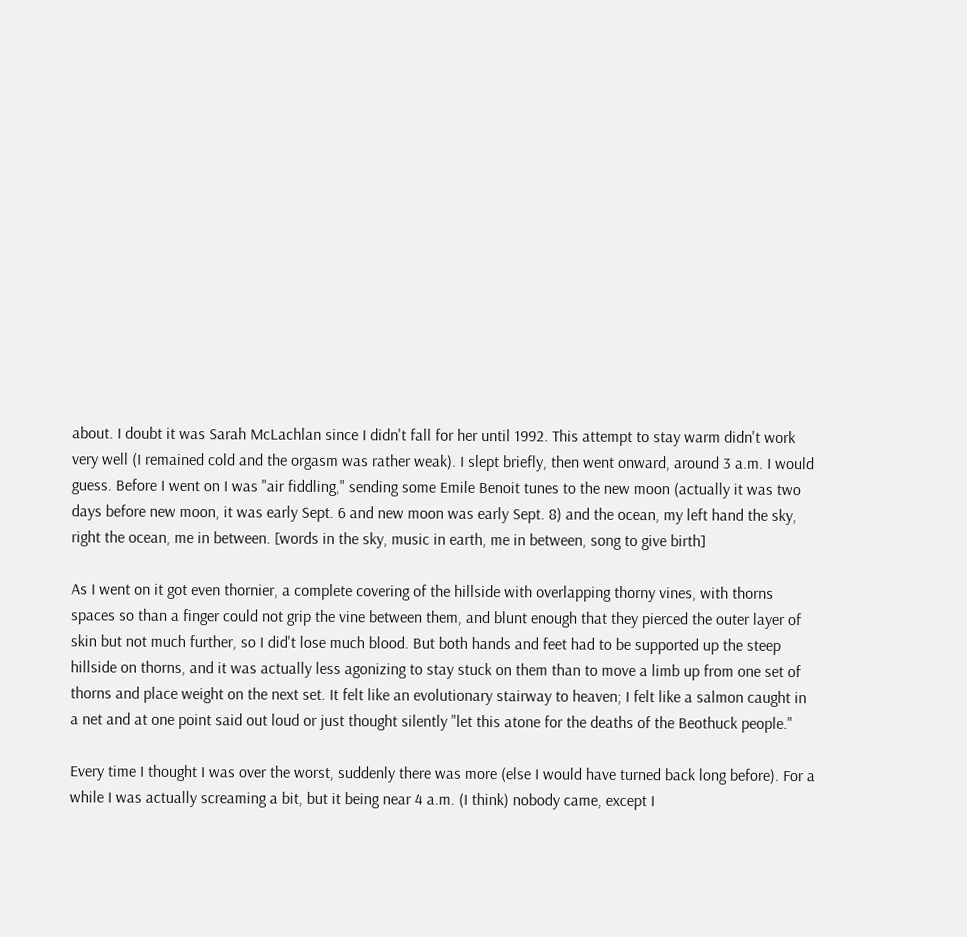about. I doubt it was Sarah McLachlan since I didn't fall for her until 1992. This attempt to stay warm didn't work very well (I remained cold and the orgasm was rather weak). I slept briefly, then went onward, around 3 a.m. I would guess. Before I went on I was "air fiddling," sending some Emile Benoit tunes to the new moon (actually it was two days before new moon, it was early Sept. 6 and new moon was early Sept. 8) and the ocean, my left hand the sky, right the ocean, me in between. [words in the sky, music in earth, me in between, song to give birth]

As I went on it got even thornier, a complete covering of the hillside with overlapping thorny vines, with thorns spaces so than a finger could not grip the vine between them, and blunt enough that they pierced the outer layer of skin but not much further, so I did't lose much blood. But both hands and feet had to be supported up the steep hillside on thorns, and it was actually less agonizing to stay stuck on them than to move a limb up from one set of thorns and place weight on the next set. It felt like an evolutionary stairway to heaven; I felt like a salmon caught in a net and at one point said out loud or just thought silently "let this atone for the deaths of the Beothuck people."

Every time I thought I was over the worst, suddenly there was more (else I would have turned back long before). For a while I was actually screaming a bit, but it being near 4 a.m. (I think) nobody came, except I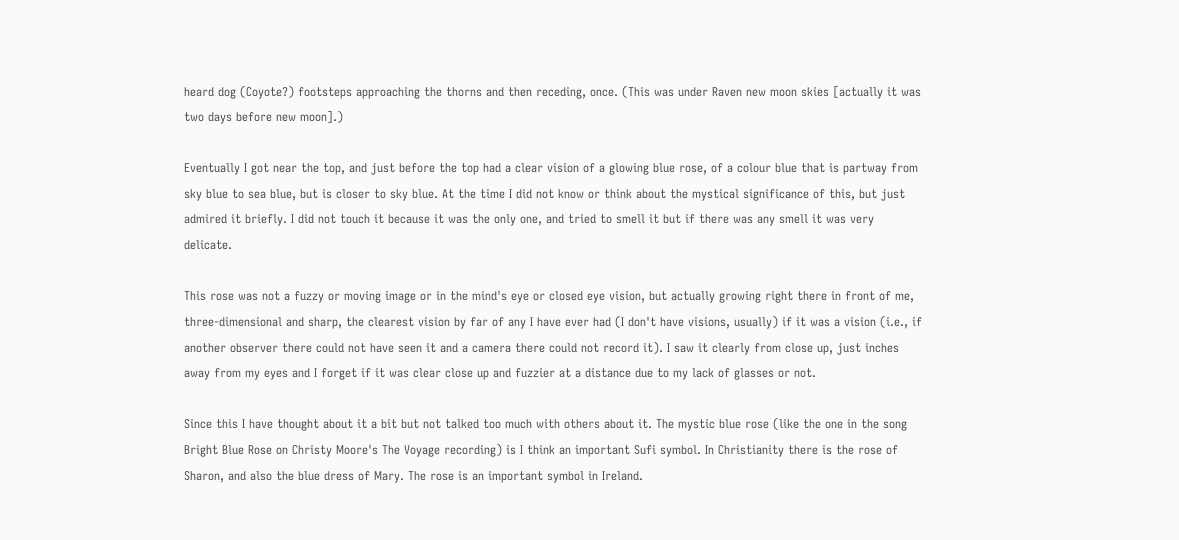heard dog (Coyote?) footsteps approaching the thorns and then receding, once. (This was under Raven new moon skies [actually it was two days before new moon].)

Eventually I got near the top, and just before the top had a clear vision of a glowing blue rose, of a colour blue that is partway from sky blue to sea blue, but is closer to sky blue. At the time I did not know or think about the mystical significance of this, but just admired it briefly. I did not touch it because it was the only one, and tried to smell it but if there was any smell it was very delicate.

This rose was not a fuzzy or moving image or in the mind's eye or closed eye vision, but actually growing right there in front of me, three-dimensional and sharp, the clearest vision by far of any I have ever had (I don't have visions, usually) if it was a vision (i.e., if another observer there could not have seen it and a camera there could not record it). I saw it clearly from close up, just inches away from my eyes and I forget if it was clear close up and fuzzier at a distance due to my lack of glasses or not.

Since this I have thought about it a bit but not talked too much with others about it. The mystic blue rose (like the one in the song Bright Blue Rose on Christy Moore's The Voyage recording) is I think an important Sufi symbol. In Christianity there is the rose of Sharon, and also the blue dress of Mary. The rose is an important symbol in Ireland.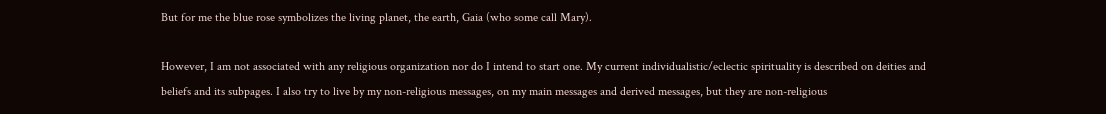But for me the blue rose symbolizes the living planet, the earth, Gaia (who some call Mary).

However, I am not associated with any religious organization nor do I intend to start one. My current individualistic/eclectic spirituality is described on deities and beliefs and its subpages. I also try to live by my non-religious messages, on my main messages and derived messages, but they are non-religious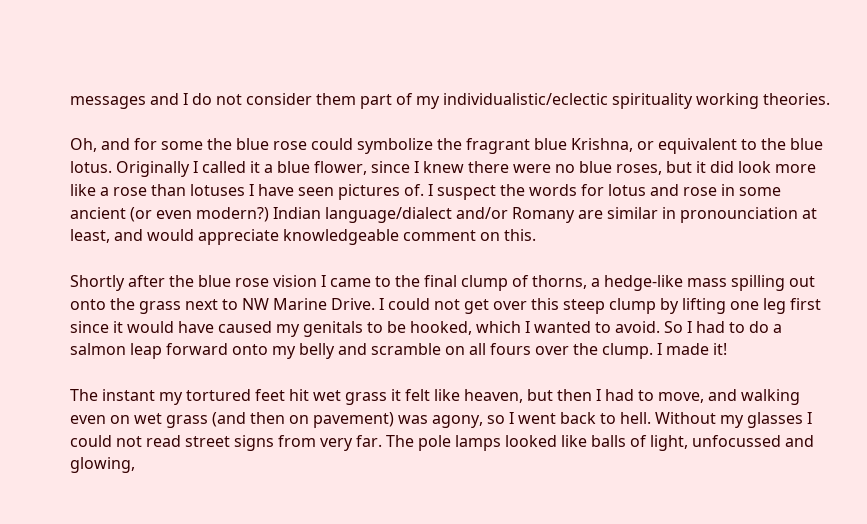messages and I do not consider them part of my individualistic/eclectic spirituality working theories.

Oh, and for some the blue rose could symbolize the fragrant blue Krishna, or equivalent to the blue lotus. Originally I called it a blue flower, since I knew there were no blue roses, but it did look more like a rose than lotuses I have seen pictures of. I suspect the words for lotus and rose in some ancient (or even modern?) Indian language/dialect and/or Romany are similar in pronounciation at least, and would appreciate knowledgeable comment on this.

Shortly after the blue rose vision I came to the final clump of thorns, a hedge-like mass spilling out onto the grass next to NW Marine Drive. I could not get over this steep clump by lifting one leg first since it would have caused my genitals to be hooked, which I wanted to avoid. So I had to do a salmon leap forward onto my belly and scramble on all fours over the clump. I made it!

The instant my tortured feet hit wet grass it felt like heaven, but then I had to move, and walking even on wet grass (and then on pavement) was agony, so I went back to hell. Without my glasses I could not read street signs from very far. The pole lamps looked like balls of light, unfocussed and glowing,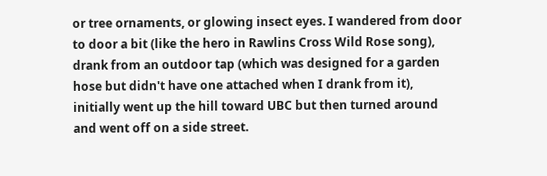or tree ornaments, or glowing insect eyes. I wandered from door to door a bit (like the hero in Rawlins Cross Wild Rose song), drank from an outdoor tap (which was designed for a garden hose but didn't have one attached when I drank from it), initially went up the hill toward UBC but then turned around and went off on a side street.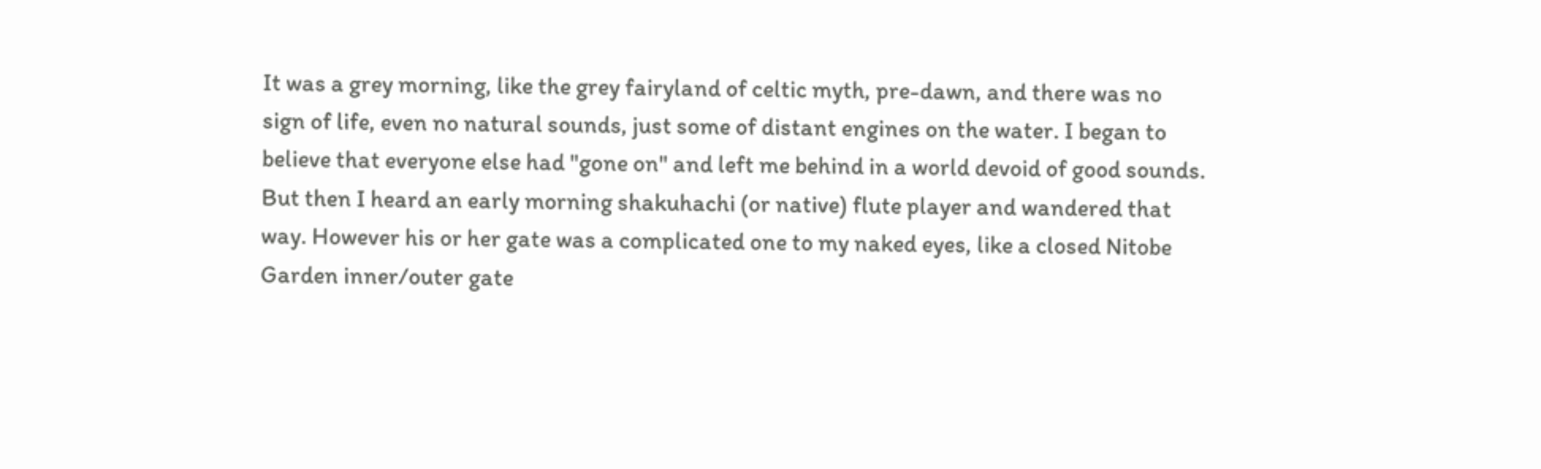It was a grey morning, like the grey fairyland of celtic myth, pre-dawn, and there was no sign of life, even no natural sounds, just some of distant engines on the water. I began to believe that everyone else had "gone on" and left me behind in a world devoid of good sounds. But then I heard an early morning shakuhachi (or native) flute player and wandered that way. However his or her gate was a complicated one to my naked eyes, like a closed Nitobe Garden inner/outer gate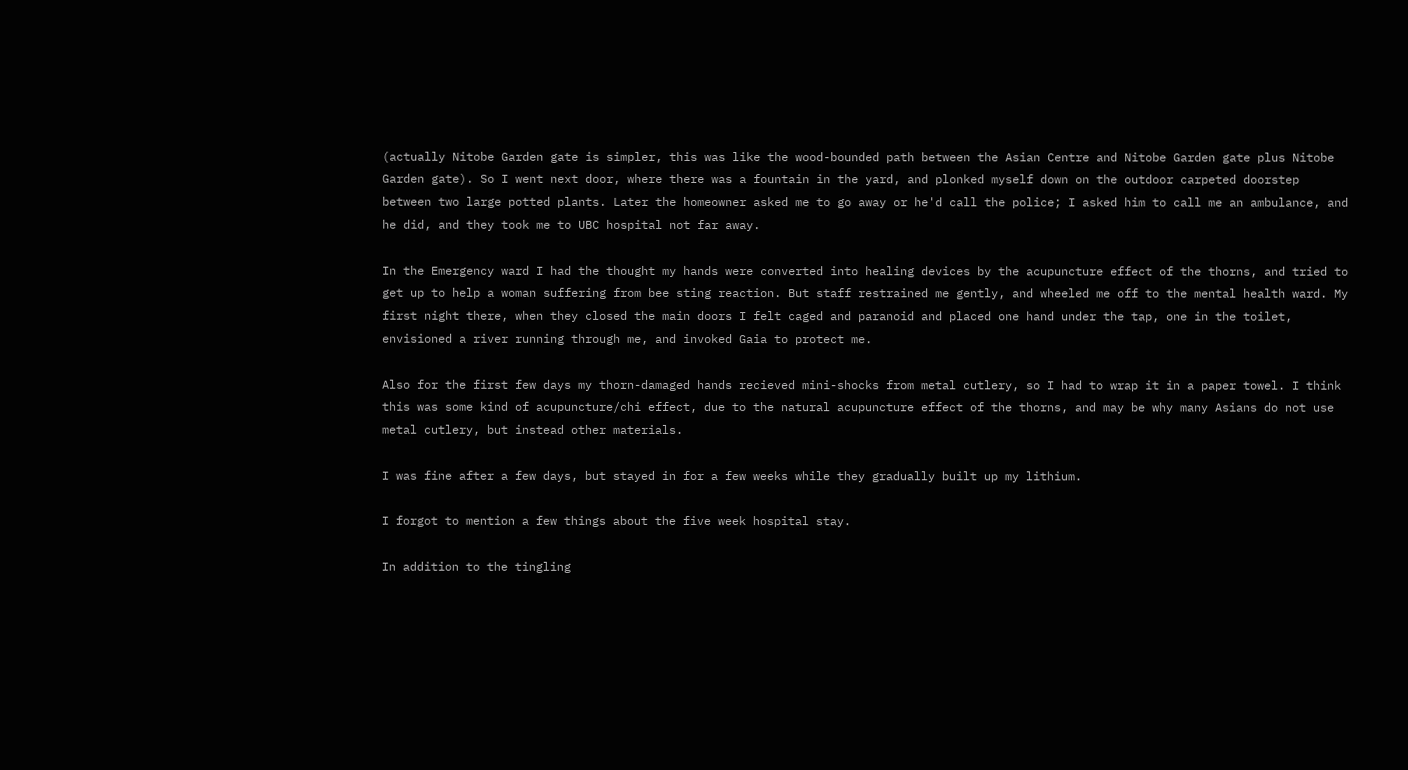(actually Nitobe Garden gate is simpler, this was like the wood-bounded path between the Asian Centre and Nitobe Garden gate plus Nitobe Garden gate). So I went next door, where there was a fountain in the yard, and plonked myself down on the outdoor carpeted doorstep between two large potted plants. Later the homeowner asked me to go away or he'd call the police; I asked him to call me an ambulance, and he did, and they took me to UBC hospital not far away.

In the Emergency ward I had the thought my hands were converted into healing devices by the acupuncture effect of the thorns, and tried to get up to help a woman suffering from bee sting reaction. But staff restrained me gently, and wheeled me off to the mental health ward. My first night there, when they closed the main doors I felt caged and paranoid and placed one hand under the tap, one in the toilet, envisioned a river running through me, and invoked Gaia to protect me.

Also for the first few days my thorn-damaged hands recieved mini-shocks from metal cutlery, so I had to wrap it in a paper towel. I think this was some kind of acupuncture/chi effect, due to the natural acupuncture effect of the thorns, and may be why many Asians do not use metal cutlery, but instead other materials.

I was fine after a few days, but stayed in for a few weeks while they gradually built up my lithium.

I forgot to mention a few things about the five week hospital stay.

In addition to the tingling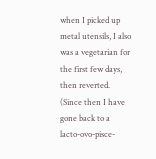when I picked up metal utensils, I also was a vegetarian for the first few days, then reverted. (Since then I have gone back to a lacto-ovo-pisce-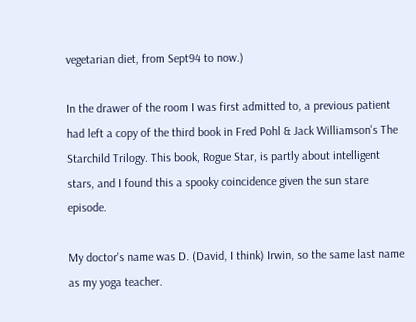vegetarian diet, from Sept94 to now.)

In the drawer of the room I was first admitted to, a previous patient had left a copy of the third book in Fred Pohl & Jack Williamson's The Starchild Trilogy. This book, Rogue Star, is partly about intelligent stars, and I found this a spooky coincidence given the sun stare episode.

My doctor's name was D. (David, I think) Irwin, so the same last name as my yoga teacher.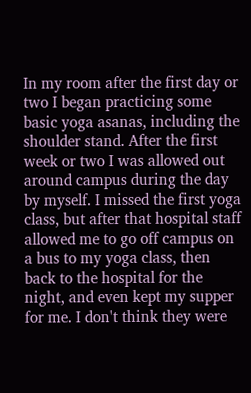In my room after the first day or two I began practicing some basic yoga asanas, including the shoulder stand. After the first week or two I was allowed out around campus during the day by myself. I missed the first yoga class, but after that hospital staff allowed me to go off campus on a bus to my yoga class, then back to the hospital for the night, and even kept my supper for me. I don't think they were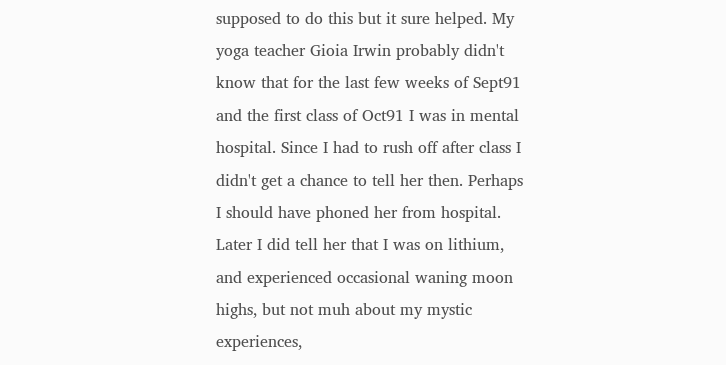supposed to do this but it sure helped. My yoga teacher Gioia Irwin probably didn't know that for the last few weeks of Sept91 and the first class of Oct91 I was in mental hospital. Since I had to rush off after class I didn't get a chance to tell her then. Perhaps I should have phoned her from hospital. Later I did tell her that I was on lithium, and experienced occasional waning moon highs, but not muh about my mystic experiences,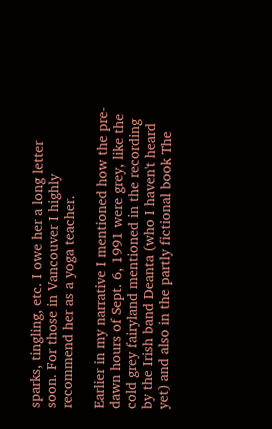sparks, tingling, etc. I owe her a long letter soon. For those in Vancouver I highly recommend her as a yoga teacher.

Earlier in my narrative I mentioned how the pre-dawn hours of Sept. 6, 1991 were grey, like the cold grey fairyland mentioned in the recording by the Irish band Deanta (who I haven't heard yet) and also in the partly fictional book The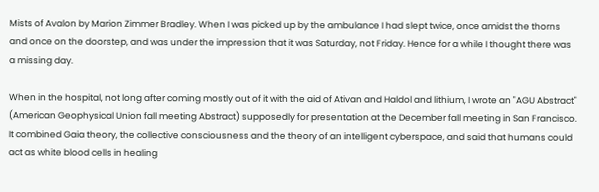Mists of Avalon by Marion Zimmer Bradley. When I was picked up by the ambulance I had slept twice, once amidst the thorns and once on the doorstep, and was under the impression that it was Saturday, not Friday. Hence for a while I thought there was a missing day.

When in the hospital, not long after coming mostly out of it with the aid of Ativan and Haldol and lithium, I wrote an "AGU Abstract" (American Geophysical Union fall meeting Abstract) supposedly for presentation at the December fall meeting in San Francisco. It combined Gaia theory, the collective consciousness and the theory of an intelligent cyberspace, and said that humans could act as white blood cells in healing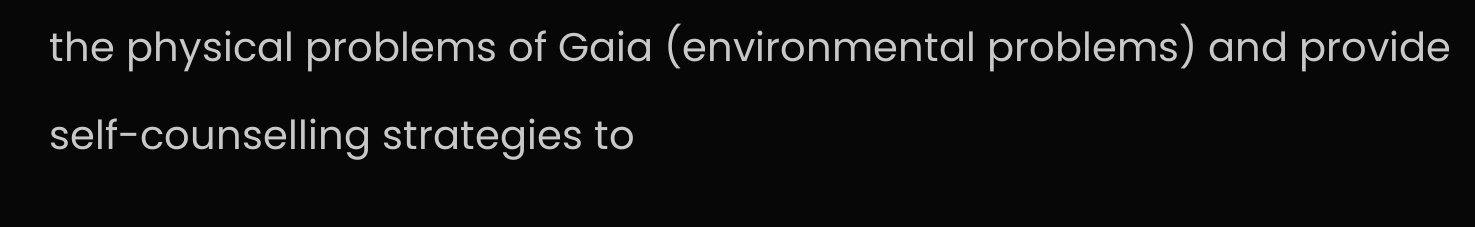the physical problems of Gaia (environmental problems) and provide self-counselling strategies to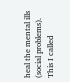heal the mental ills (social problems). This I called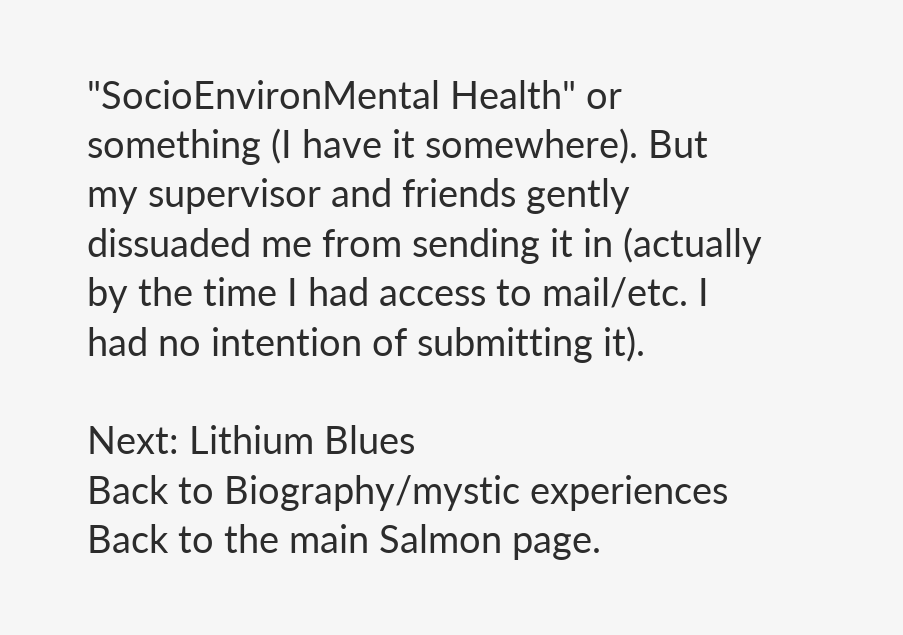"SocioEnvironMental Health" or something (I have it somewhere). But my supervisor and friends gently dissuaded me from sending it in (actually by the time I had access to mail/etc. I had no intention of submitting it).

Next: Lithium Blues
Back to Biography/mystic experiences
Back to the main Salmon page.